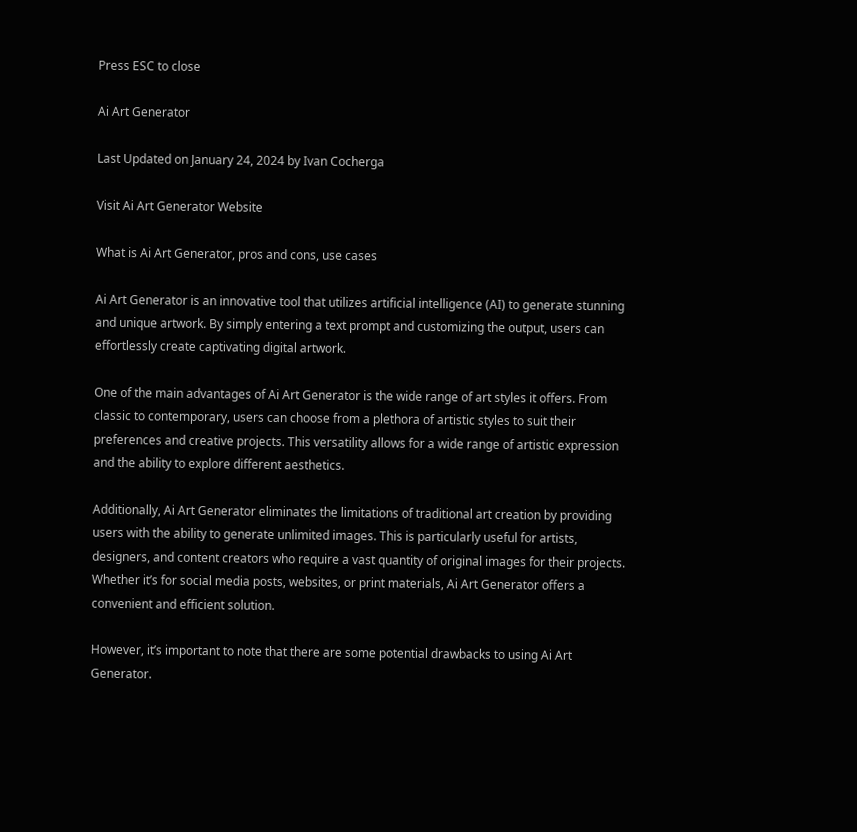Press ESC to close

Ai Art Generator

Last Updated on January 24, 2024 by Ivan Cocherga

Visit Ai Art Generator Website

What is Ai Art Generator, pros and cons, use cases

Ai Art Generator is an innovative tool that utilizes artificial intelligence (AI) to generate stunning and unique artwork. By simply entering a text prompt and customizing the output, users can effortlessly create captivating digital artwork.

One of the main advantages of Ai Art Generator is the wide range of art styles it offers. From classic to contemporary, users can choose from a plethora of artistic styles to suit their preferences and creative projects. This versatility allows for a wide range of artistic expression and the ability to explore different aesthetics.

Additionally, Ai Art Generator eliminates the limitations of traditional art creation by providing users with the ability to generate unlimited images. This is particularly useful for artists, designers, and content creators who require a vast quantity of original images for their projects. Whether it’s for social media posts, websites, or print materials, Ai Art Generator offers a convenient and efficient solution.

However, it’s important to note that there are some potential drawbacks to using Ai Art Generator.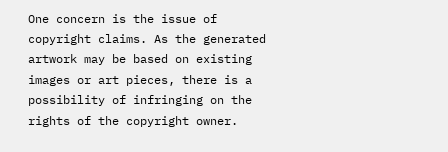One concern is the issue of copyright claims. As the generated artwork may be based on existing images or art pieces, there is a possibility of infringing on the rights of the copyright owner.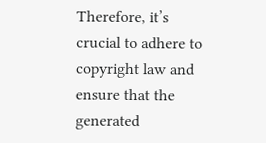Therefore, it’s crucial to adhere to copyright law and ensure that the generated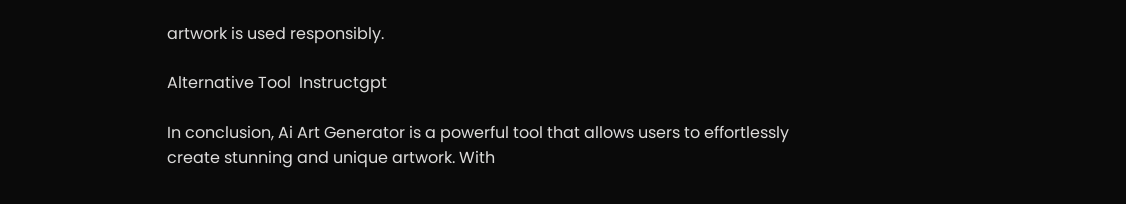artwork is used responsibly.

Alternative Tool  Instructgpt

In conclusion, Ai Art Generator is a powerful tool that allows users to effortlessly create stunning and unique artwork. With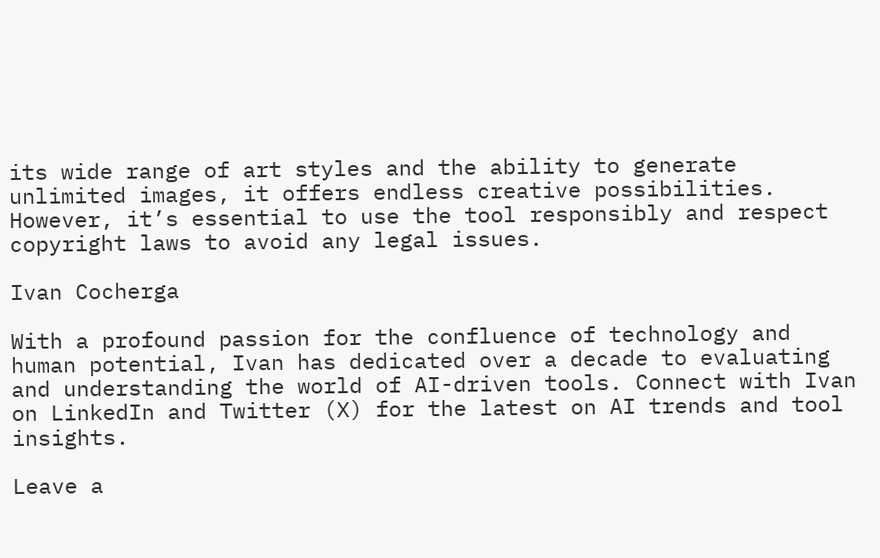its wide range of art styles and the ability to generate unlimited images, it offers endless creative possibilities. However, it’s essential to use the tool responsibly and respect copyright laws to avoid any legal issues.

Ivan Cocherga

With a profound passion for the confluence of technology and human potential, Ivan has dedicated over a decade to evaluating and understanding the world of AI-driven tools. Connect with Ivan on LinkedIn and Twitter (X) for the latest on AI trends and tool insights.

Leave a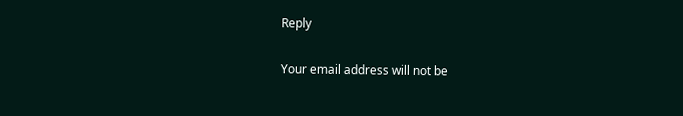Reply

Your email address will not be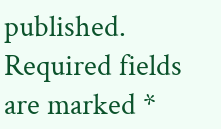published. Required fields are marked *